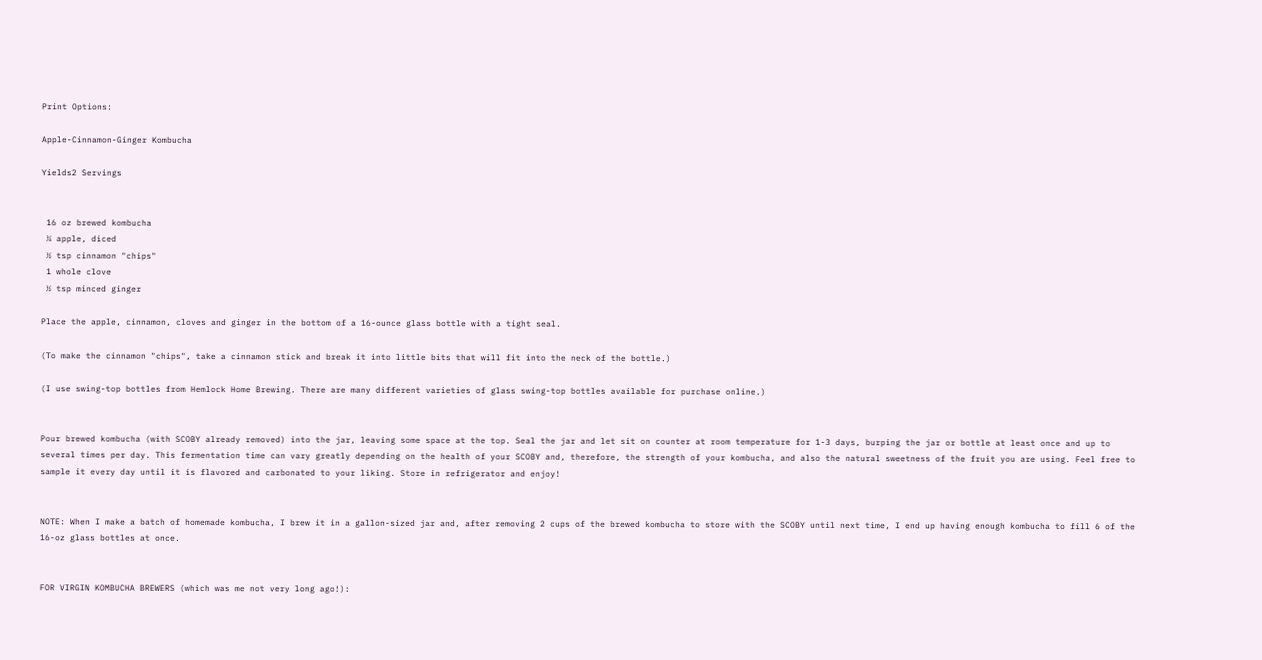Print Options:

Apple-Cinnamon-Ginger Kombucha

Yields2 Servings


 16 oz brewed kombucha
 ¼ apple, diced
 ½ tsp cinnamon "chips"
 1 whole clove
 ½ tsp minced ginger

Place the apple, cinnamon, cloves and ginger in the bottom of a 16-ounce glass bottle with a tight seal.

(To make the cinnamon "chips", take a cinnamon stick and break it into little bits that will fit into the neck of the bottle.)

(I use swing-top bottles from Hemlock Home Brewing. There are many different varieties of glass swing-top bottles available for purchase online.)


Pour brewed kombucha (with SCOBY already removed) into the jar, leaving some space at the top. Seal the jar and let sit on counter at room temperature for 1-3 days, burping the jar or bottle at least once and up to several times per day. This fermentation time can vary greatly depending on the health of your SCOBY and, therefore, the strength of your kombucha, and also the natural sweetness of the fruit you are using. Feel free to sample it every day until it is flavored and carbonated to your liking. Store in refrigerator and enjoy!


NOTE: When I make a batch of homemade kombucha, I brew it in a gallon-sized jar and, after removing 2 cups of the brewed kombucha to store with the SCOBY until next time, I end up having enough kombucha to fill 6 of the 16-oz glass bottles at once.


FOR VIRGIN KOMBUCHA BREWERS (which was me not very long ago!):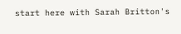start here with Sarah Britton's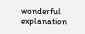wonderful explanation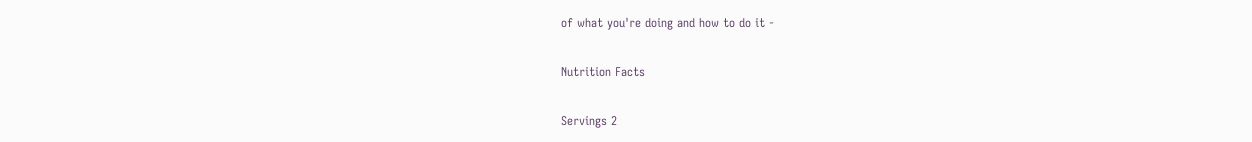of what you're doing and how to do it -

Nutrition Facts

Servings 2